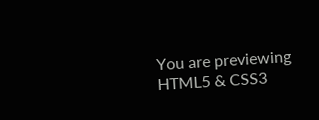You are previewing HTML5 & CSS3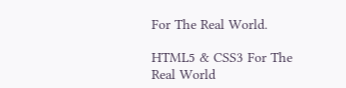For The Real World.

HTML5 & CSS3 For The Real World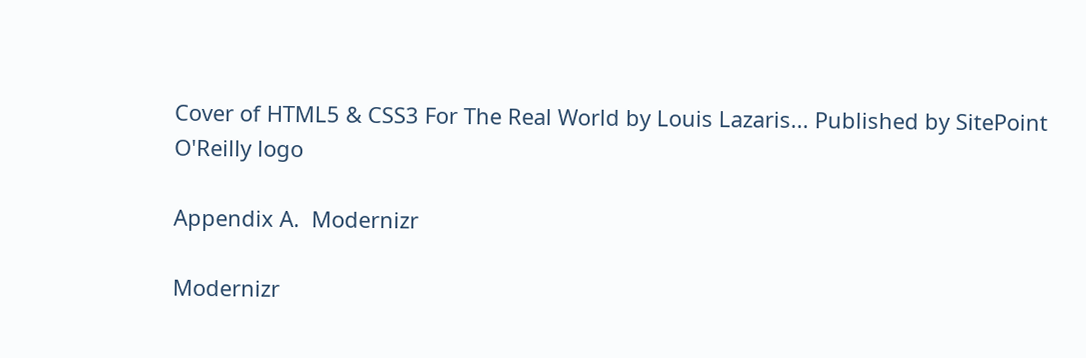Cover of HTML5 & CSS3 For The Real World by Louis Lazaris... Published by SitePoint
O'Reilly logo

Appendix A.  Modernizr

Modernizr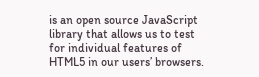is an open source JavaScript library that allows us to test for individual features of HTML5 in our users’ browsers.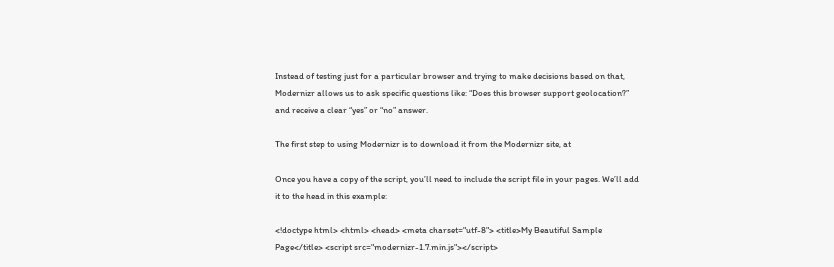Instead of testing just for a particular browser and trying to make decisions based on that, Modernizr allows us to ask specific questions like: “Does this browser support geolocation?” and receive a clear “yes” or “no” answer.

The first step to using Modernizr is to download it from the Modernizr site, at

Once you have a copy of the script, you’ll need to include the script file in your pages. We’ll add it to the head in this example:

<!doctype html> <html> <head> <meta charset="utf-8"> <title>My Beautiful Sample Page</title> <script src="modernizr-1.7.min.js"></script>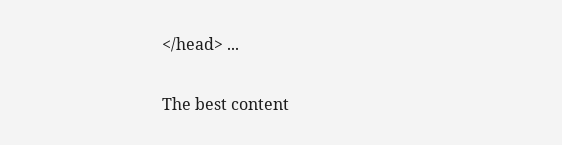</head> ...

The best content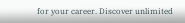for your career. Discover unlimited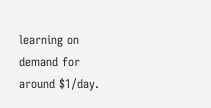learning on demand for around $1/day.